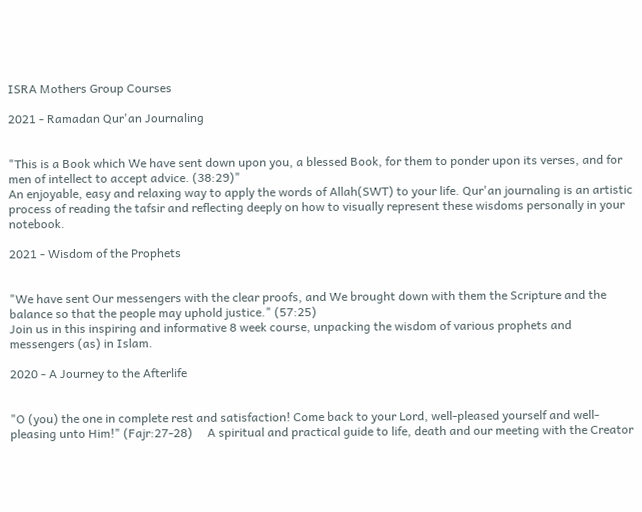ISRA Mothers Group Courses

2021 - Ramadan Qur'an Journaling


"This is a Book which We have sent down upon you, a blessed Book, for them to ponder upon its verses, and for men of intellect to accept advice. (38:29)"
An enjoyable, easy and relaxing way to apply the words of Allah(SWT) to your life. Qur'an journaling is an artistic process of reading the tafsir and reflecting deeply on how to visually represent these wisdoms personally in your notebook.

2021 - Wisdom of the Prophets


"We have sent Our messengers with the clear proofs, and We brought down with them the Scripture and the balance so that the people may uphold justice." (57:25)
Join us in this inspiring and informative 8 week course, unpacking the wisdom of various prophets and messengers (as) in Islam.

2020 - A Journey to the Afterlife


"O (you) the one in complete rest and satisfaction! Come back to your Lord, well-pleased yourself and well-pleasing unto Him!" (Fajr:27-28)     A spiritual and practical guide to life, death and our meeting with the Creator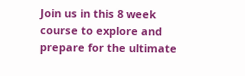Join us in this 8 week course to explore and prepare for the ultimate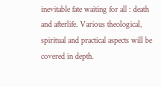inevitable fate waiting for all : death and afterlife. Various theological, spiritual and practical aspects will be covered in depth.